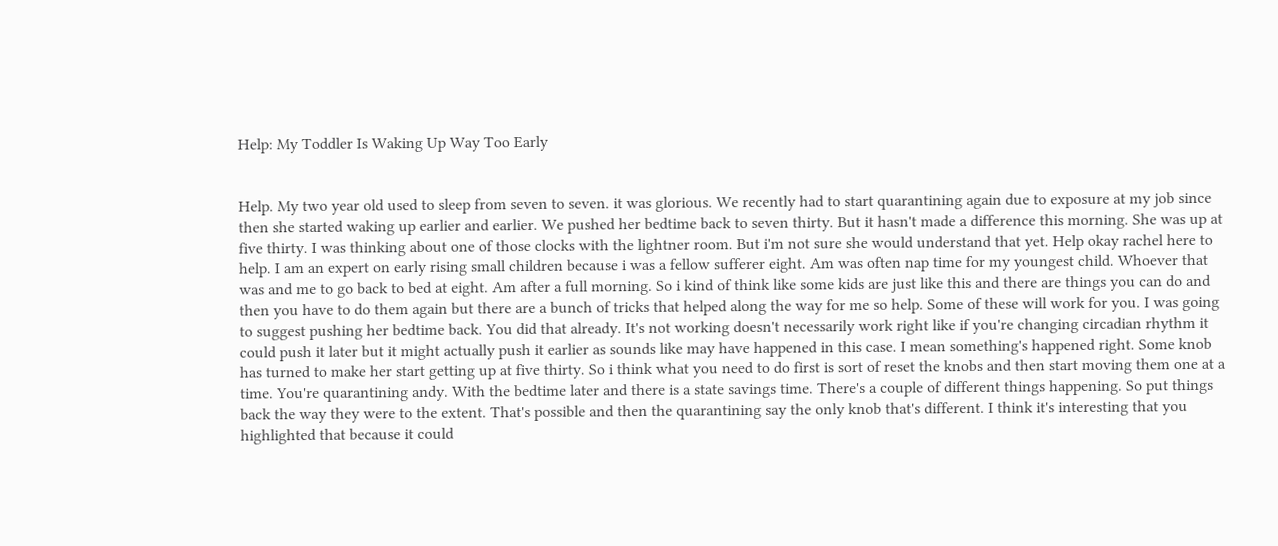Help: My Toddler Is Waking Up Way Too Early


Help. My two year old used to sleep from seven to seven. it was glorious. We recently had to start quarantining again due to exposure at my job since then she started waking up earlier and earlier. We pushed her bedtime back to seven thirty. But it hasn't made a difference this morning. She was up at five thirty. I was thinking about one of those clocks with the lightner room. But i'm not sure she would understand that yet. Help okay rachel here to help. I am an expert on early rising small children because i was a fellow sufferer eight. Am was often nap time for my youngest child. Whoever that was and me to go back to bed at eight. Am after a full morning. So i kind of think like some kids are just like this and there are things you can do and then you have to do them again but there are a bunch of tricks that helped along the way for me so help. Some of these will work for you. I was going to suggest pushing her bedtime back. You did that already. It's not working doesn't necessarily work right like if you're changing circadian rhythm it could push it later but it might actually push it earlier as sounds like may have happened in this case. I mean something's happened right. Some knob has turned to make her start getting up at five thirty. So i think what you need to do first is sort of reset the knobs and then start moving them one at a time. You're quarantining andy. With the bedtime later and there is a state savings time. There's a couple of different things happening. So put things back the way they were to the extent. That's possible and then the quarantining say the only knob that's different. I think it's interesting that you highlighted that because it could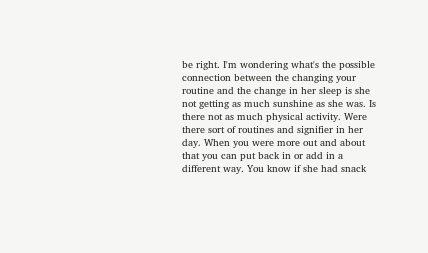be right. I'm wondering what's the possible connection between the changing your routine and the change in her sleep is she not getting as much sunshine as she was. Is there not as much physical activity. Were there sort of routines and signifier in her day. When you were more out and about that you can put back in or add in a different way. You know if she had snack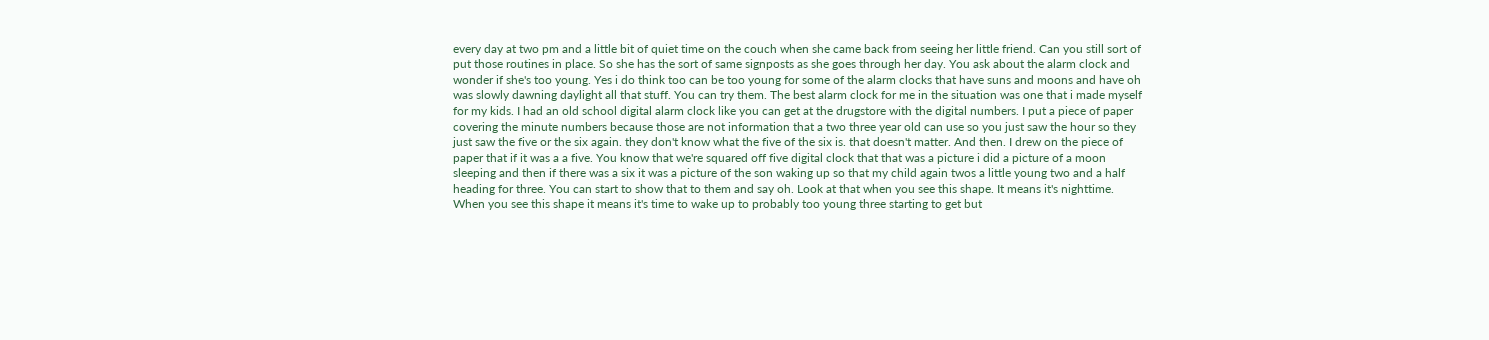every day at two pm and a little bit of quiet time on the couch when she came back from seeing her little friend. Can you still sort of put those routines in place. So she has the sort of same signposts as she goes through her day. You ask about the alarm clock and wonder if she's too young. Yes i do think too can be too young for some of the alarm clocks that have suns and moons and have oh was slowly dawning daylight all that stuff. You can try them. The best alarm clock for me in the situation was one that i made myself for my kids. I had an old school digital alarm clock like you can get at the drugstore with the digital numbers. I put a piece of paper covering the minute numbers because those are not information that a two three year old can use so you just saw the hour so they just saw the five or the six again. they don't know what the five of the six is. that doesn't matter. And then. I drew on the piece of paper that if it was a a five. You know that we're squared off five digital clock that that was a picture i did a picture of a moon sleeping and then if there was a six it was a picture of the son waking up so that my child again twos a little young two and a half heading for three. You can start to show that to them and say oh. Look at that when you see this shape. It means it's nighttime. When you see this shape it means it's time to wake up to probably too young three starting to get but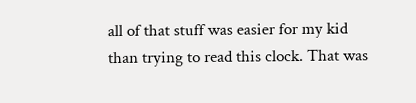all of that stuff was easier for my kid than trying to read this clock. That was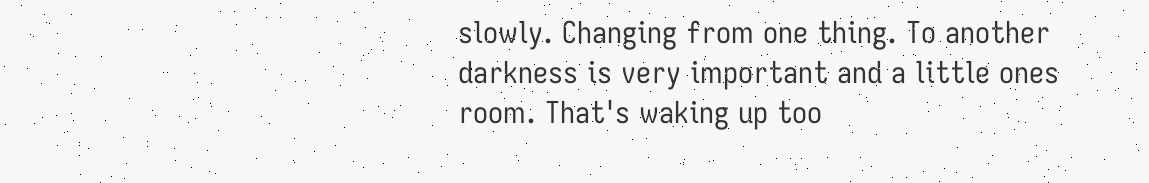slowly. Changing from one thing. To another darkness is very important and a little ones room. That's waking up too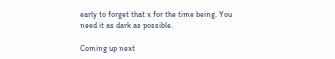early to forget that x for the time being. You need it as dark as possible.

Coming up next